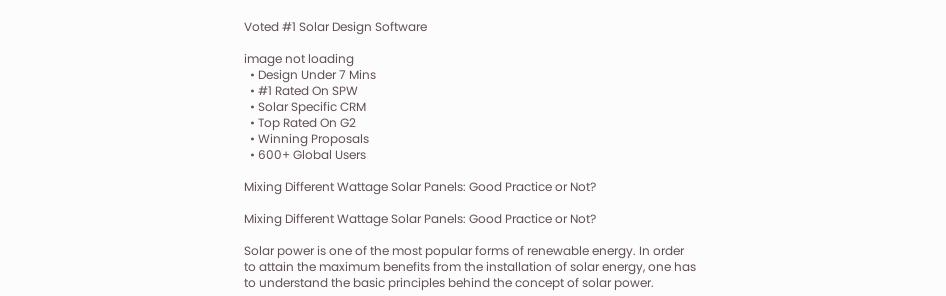Voted #1 Solar Design Software

image not loading
  • Design Under 7 Mins
  • #1 Rated On SPW
  • Solar Specific CRM
  • Top Rated On G2
  • Winning Proposals
  • 600+ Global Users

Mixing Different Wattage Solar Panels: Good Practice or Not?

Mixing Different Wattage Solar Panels: Good Practice or Not?

Solar power is one of the most popular forms of renewable energy. In order to attain the maximum benefits from the installation of solar energy, one has to understand the basic principles behind the concept of solar power.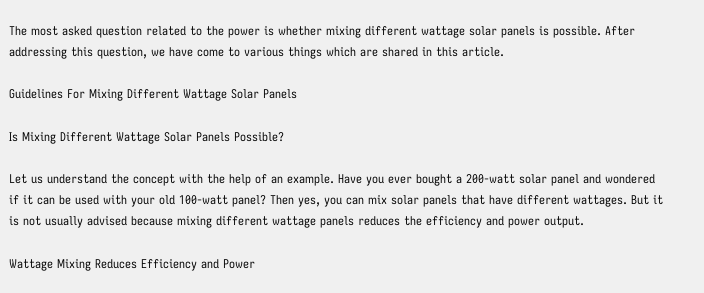The most asked question related to the power is whether mixing different wattage solar panels is possible. After addressing this question, we have come to various things which are shared in this article.

Guidelines For Mixing Different Wattage Solar Panels

Is Mixing Different Wattage Solar Panels Possible?

Let us understand the concept with the help of an example. Have you ever bought a 200-watt solar panel and wondered if it can be used with your old 100-watt panel? Then yes, you can mix solar panels that have different wattages. But it is not usually advised because mixing different wattage panels reduces the efficiency and power output.

Wattage Mixing Reduces Efficiency and Power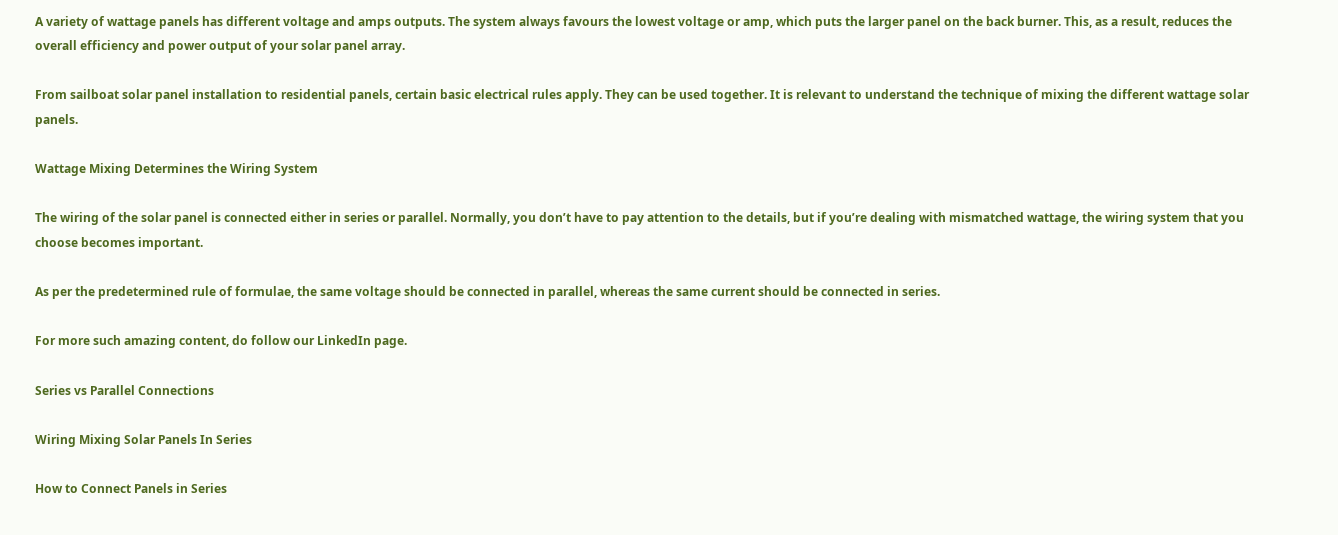A variety of wattage panels has different voltage and amps outputs. The system always favours the lowest voltage or amp, which puts the larger panel on the back burner. This, as a result, reduces the overall efficiency and power output of your solar panel array.

From sailboat solar panel installation to residential panels, certain basic electrical rules apply. They can be used together. It is relevant to understand the technique of mixing the different wattage solar panels.

Wattage Mixing Determines the Wiring System

The wiring of the solar panel is connected either in series or parallel. Normally, you don’t have to pay attention to the details, but if you’re dealing with mismatched wattage, the wiring system that you choose becomes important.

As per the predetermined rule of formulae, the same voltage should be connected in parallel, whereas the same current should be connected in series.

For more such amazing content, do follow our LinkedIn page.

Series vs Parallel Connections

Wiring Mixing Solar Panels In Series

How to Connect Panels in Series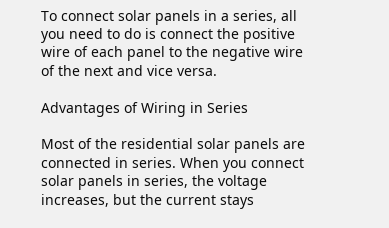To connect solar panels in a series, all you need to do is connect the positive wire of each panel to the negative wire of the next and vice versa.

Advantages of Wiring in Series

Most of the residential solar panels are connected in series. When you connect solar panels in series, the voltage increases, but the current stays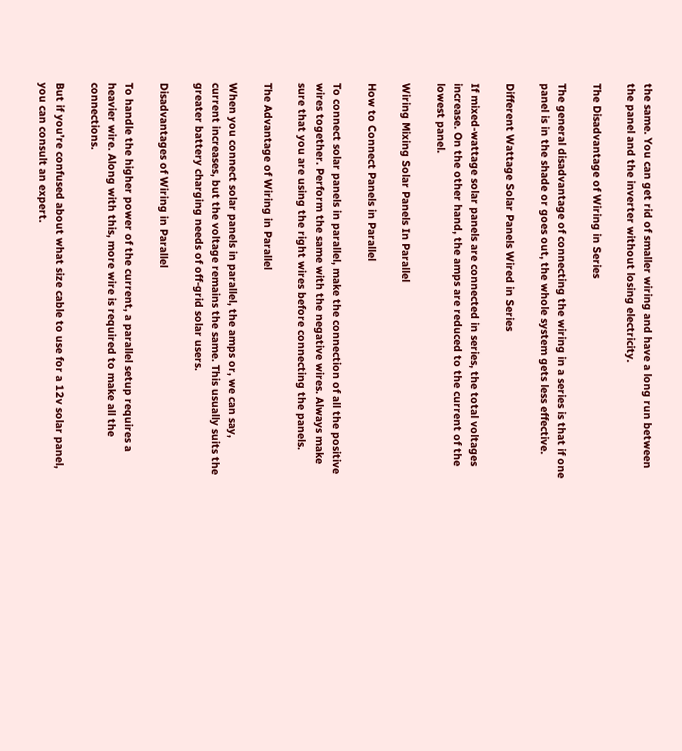the same. You can get rid of smaller wiring and have a long run between the panel and the inverter without losing electricity.

The Disadvantage of Wiring in Series

The general disadvantage of connecting the wiring in a series is that if one panel is in the shade or goes out, the whole system gets less effective.

Different Wattage Solar Panels Wired in Series

If mixed-wattage solar panels are connected in series, the total voltages increase. On the other hand, the amps are reduced to the current of the lowest panel.

Wiring Mixing Solar Panels In Parallel

How to Connect Panels in Parallel

To connect solar panels in parallel, make the connection of all the positive wires together. Perform the same with the negative wires. Always make sure that you are using the right wires before connecting the panels.

The Advantage of Wiring in Parallel

When you connect solar panels in parallel, the amps or, we can say, current increases, but the voltage remains the same. This usually suits the greater battery charging needs of off-grid solar users.

Disadvantages of Wiring in Parallel

To handle the higher power of the current, a parallel setup requires a heavier wire. Along with this, more wire is required to make all the connections.

But if you’re confused about what size cable to use for a 12v solar panel, you can consult an expert.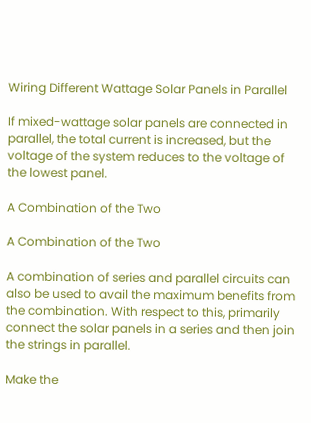Wiring Different Wattage Solar Panels in Parallel

If mixed-wattage solar panels are connected in parallel, the total current is increased, but the voltage of the system reduces to the voltage of the lowest panel.

A Combination of the Two

A Combination of the Two

A combination of series and parallel circuits can also be used to avail the maximum benefits from the combination. With respect to this, primarily connect the solar panels in a series and then join the strings in parallel.

Make the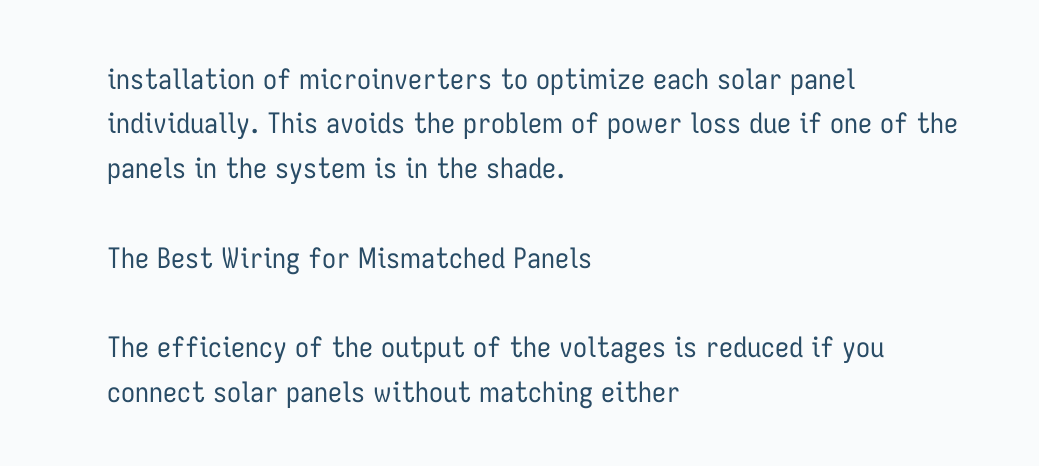installation of microinverters to optimize each solar panel individually. This avoids the problem of power loss due if one of the panels in the system is in the shade.

The Best Wiring for Mismatched Panels

The efficiency of the output of the voltages is reduced if you connect solar panels without matching either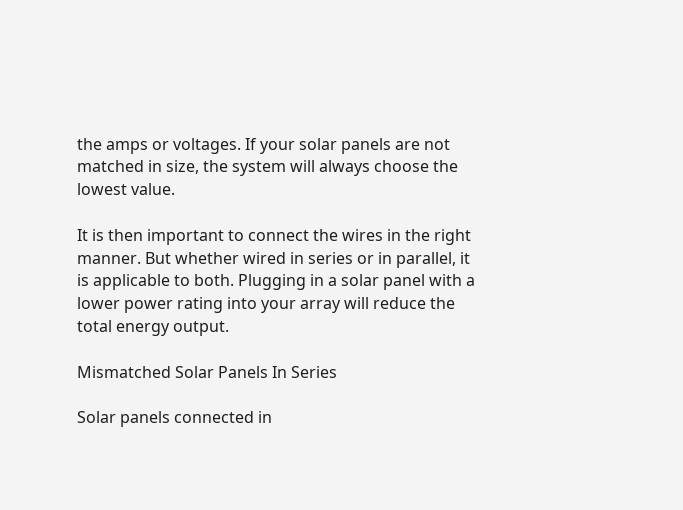the amps or voltages. If your solar panels are not matched in size, the system will always choose the lowest value.

It is then important to connect the wires in the right manner. But whether wired in series or in parallel, it is applicable to both. Plugging in a solar panel with a lower power rating into your array will reduce the total energy output.

Mismatched Solar Panels In Series

Solar panels connected in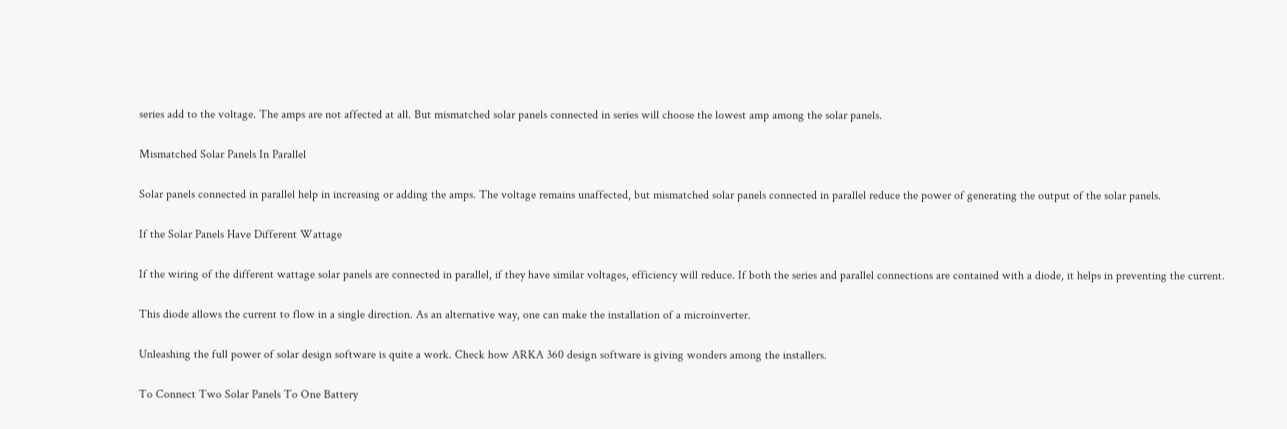series add to the voltage. The amps are not affected at all. But mismatched solar panels connected in series will choose the lowest amp among the solar panels.

Mismatched Solar Panels In Parallel

Solar panels connected in parallel help in increasing or adding the amps. The voltage remains unaffected, but mismatched solar panels connected in parallel reduce the power of generating the output of the solar panels.

If the Solar Panels Have Different Wattage

If the wiring of the different wattage solar panels are connected in parallel, if they have similar voltages, efficiency will reduce. If both the series and parallel connections are contained with a diode, it helps in preventing the current.

This diode allows the current to flow in a single direction. As an alternative way, one can make the installation of a microinverter.

Unleashing the full power of solar design software is quite a work. Check how ARKA 360 design software is giving wonders among the installers.

To Connect Two Solar Panels To One Battery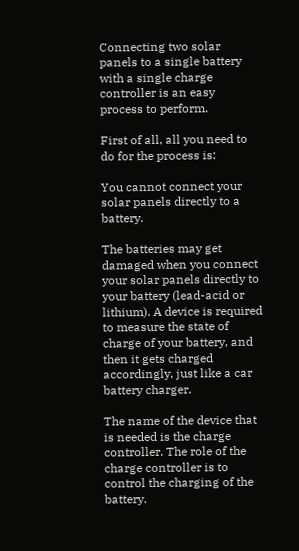Connecting two solar panels to a single battery with a single charge controller is an easy process to perform.

First of all, all you need to do for the process is:

You cannot connect your solar panels directly to a battery.

The batteries may get damaged when you connect your solar panels directly to your battery (lead-acid or lithium). A device is required to measure the state of charge of your battery, and then it gets charged accordingly, just like a car battery charger.

The name of the device that is needed is the charge controller. The role of the charge controller is to control the charging of the battery.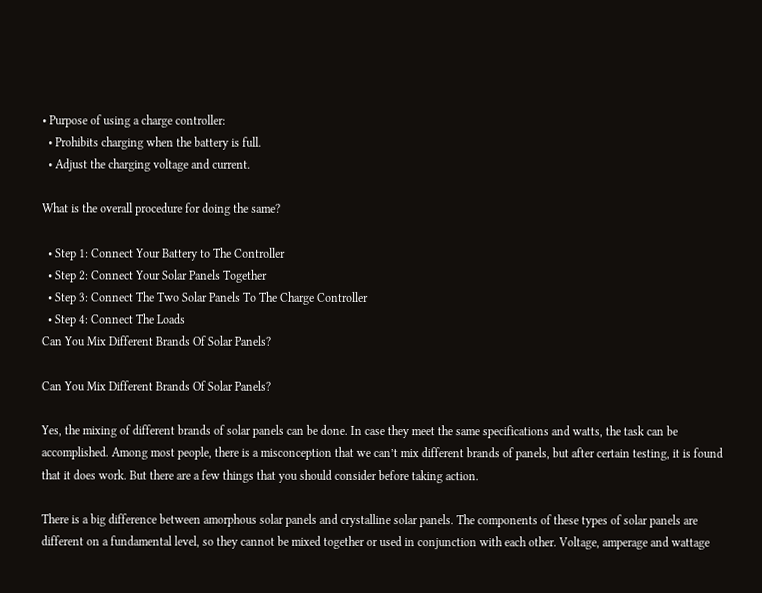• Purpose of using a charge controller:
  • Prohibits charging when the battery is full.
  • Adjust the charging voltage and current.

What is the overall procedure for doing the same?

  • Step 1: Connect Your Battery to The Controller
  • Step 2: Connect Your Solar Panels Together
  • Step 3: Connect The Two Solar Panels To The Charge Controller
  • Step 4: Connect The Loads
Can You Mix Different Brands Of Solar Panels?

Can You Mix Different Brands Of Solar Panels?

Yes, the mixing of different brands of solar panels can be done. In case they meet the same specifications and watts, the task can be accomplished. Among most people, there is a misconception that we can’t mix different brands of panels, but after certain testing, it is found that it does work. But there are a few things that you should consider before taking action.

There is a big difference between amorphous solar panels and crystalline solar panels. The components of these types of solar panels are different on a fundamental level, so they cannot be mixed together or used in conjunction with each other. Voltage, amperage and wattage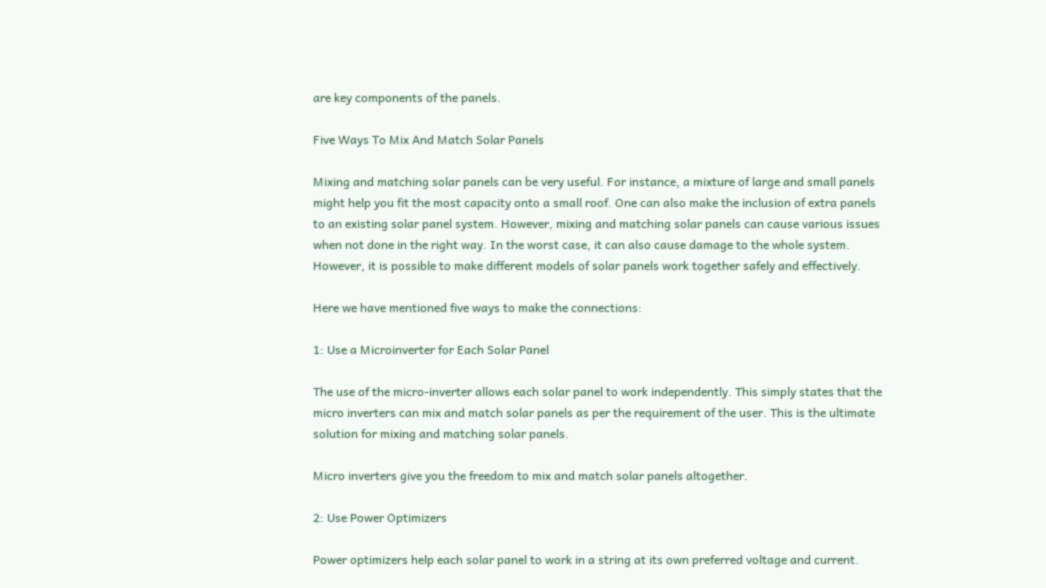are key components of the panels.

Five Ways To Mix And Match Solar Panels

Mixing and matching solar panels can be very useful. For instance, a mixture of large and small panels might help you fit the most capacity onto a small roof. One can also make the inclusion of extra panels to an existing solar panel system. However, mixing and matching solar panels can cause various issues when not done in the right way. In the worst case, it can also cause damage to the whole system. However, it is possible to make different models of solar panels work together safely and effectively.

Here we have mentioned five ways to make the connections:

1: Use a Microinverter for Each Solar Panel

The use of the micro-inverter allows each solar panel to work independently. This simply states that the micro inverters can mix and match solar panels as per the requirement of the user. This is the ultimate solution for mixing and matching solar panels.

Micro inverters give you the freedom to mix and match solar panels altogether.

2: Use Power Optimizers

Power optimizers help each solar panel to work in a string at its own preferred voltage and current.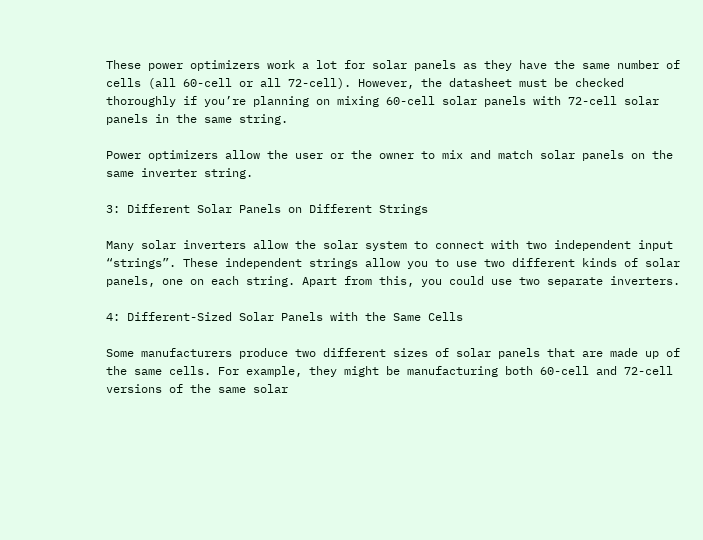These power optimizers work a lot for solar panels as they have the same number of cells (all 60-cell or all 72-cell). However, the datasheet must be checked thoroughly if you’re planning on mixing 60-cell solar panels with 72-cell solar panels in the same string.

Power optimizers allow the user or the owner to mix and match solar panels on the same inverter string.

3: Different Solar Panels on Different Strings

Many solar inverters allow the solar system to connect with two independent input “strings”. These independent strings allow you to use two different kinds of solar panels, one on each string. Apart from this, you could use two separate inverters.

4: Different-Sized Solar Panels with the Same Cells

Some manufacturers produce two different sizes of solar panels that are made up of the same cells. For example, they might be manufacturing both 60-cell and 72-cell versions of the same solar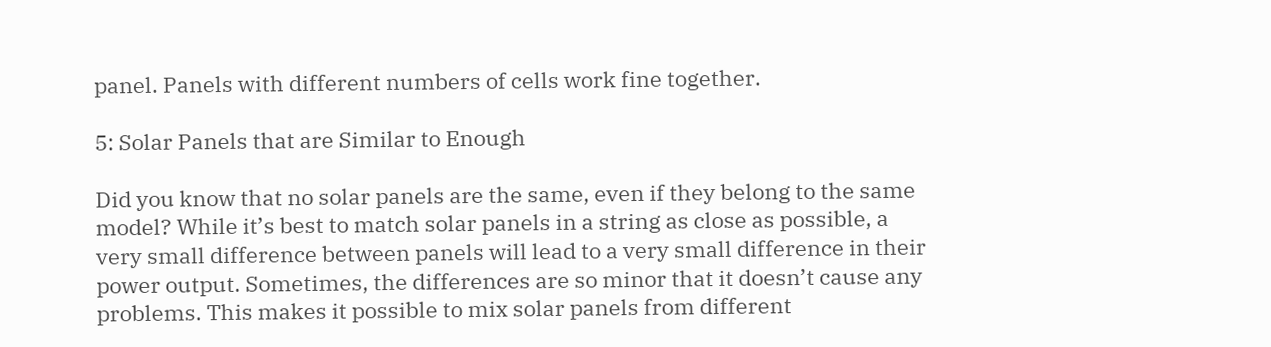panel. Panels with different numbers of cells work fine together.

5: Solar Panels that are Similar to Enough

Did you know that no solar panels are the same, even if they belong to the same model? While it’s best to match solar panels in a string as close as possible, a very small difference between panels will lead to a very small difference in their power output. Sometimes, the differences are so minor that it doesn’t cause any problems. This makes it possible to mix solar panels from different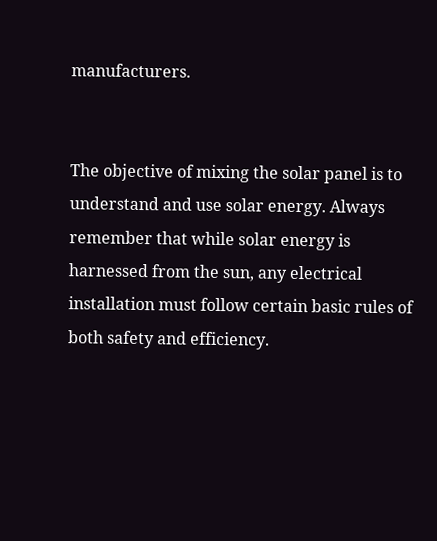manufacturers.


The objective of mixing the solar panel is to understand and use solar energy. Always remember that while solar energy is harnessed from the sun, any electrical installation must follow certain basic rules of both safety and efficiency.